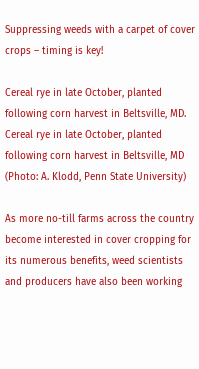Suppressing weeds with a carpet of cover crops – timing is key!

Cereal rye in late October, planted following corn harvest in Beltsville, MD.
Cereal rye in late October, planted following corn harvest in Beltsville, MD (Photo: A. Klodd, Penn State University)

As more no-till farms across the country become interested in cover cropping for its numerous benefits, weed scientists and producers have also been working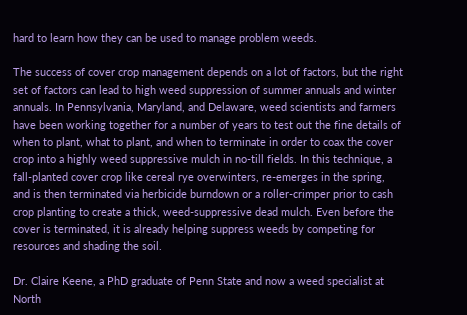hard to learn how they can be used to manage problem weeds.

The success of cover crop management depends on a lot of factors, but the right set of factors can lead to high weed suppression of summer annuals and winter annuals. In Pennsylvania, Maryland, and Delaware, weed scientists and farmers have been working together for a number of years to test out the fine details of when to plant, what to plant, and when to terminate in order to coax the cover crop into a highly weed suppressive mulch in no-till fields. In this technique, a fall-planted cover crop like cereal rye overwinters, re-emerges in the spring, and is then terminated via herbicide burndown or a roller-crimper prior to cash crop planting to create a thick, weed-suppressive dead mulch. Even before the cover is terminated, it is already helping suppress weeds by competing for resources and shading the soil.

Dr. Claire Keene, a PhD graduate of Penn State and now a weed specialist at North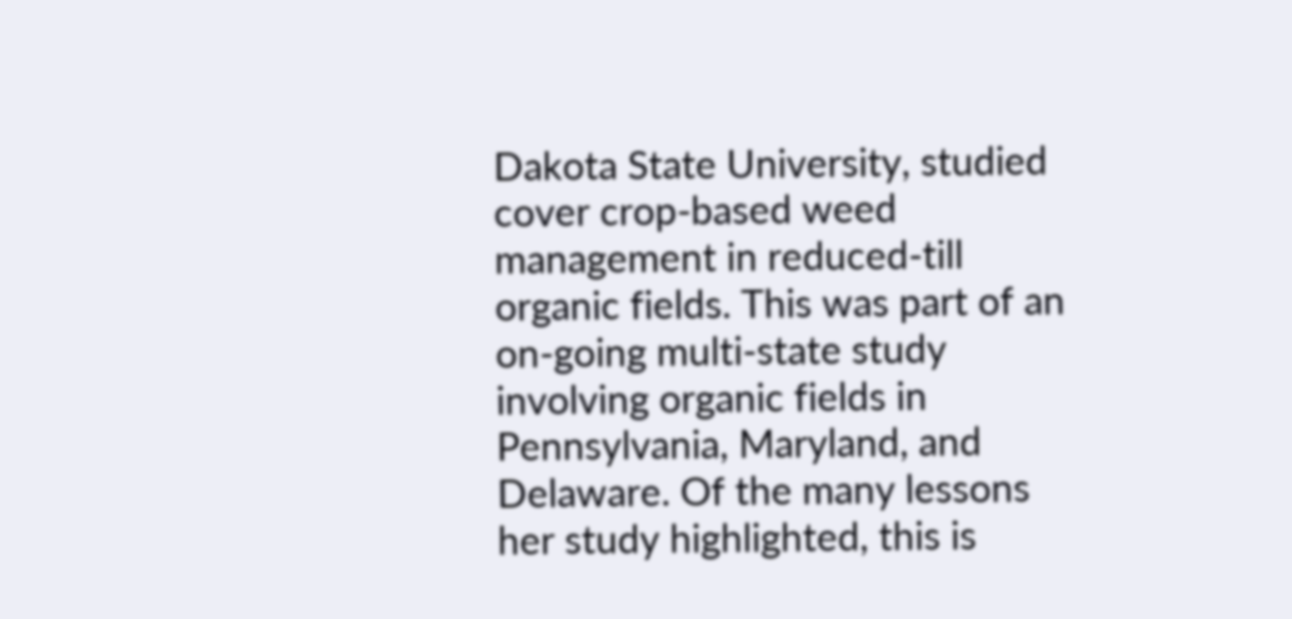Dakota State University, studied cover crop-based weed management in reduced-till organic fields. This was part of an on-going multi-state study involving organic fields in Pennsylvania, Maryland, and Delaware. Of the many lessons her study highlighted, this is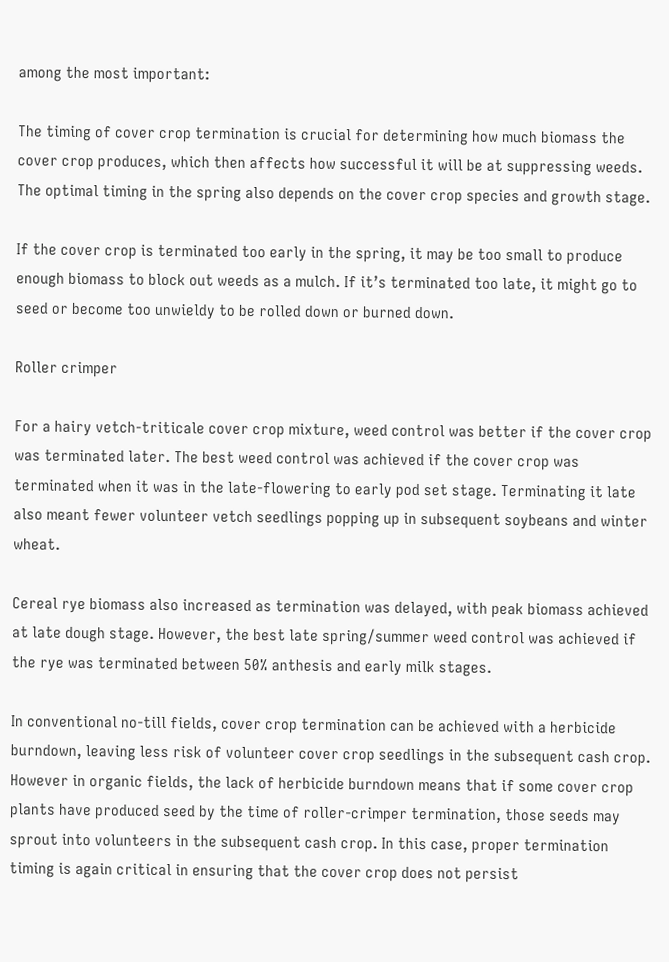among the most important:

The timing of cover crop termination is crucial for determining how much biomass the cover crop produces, which then affects how successful it will be at suppressing weeds. The optimal timing in the spring also depends on the cover crop species and growth stage.

If the cover crop is terminated too early in the spring, it may be too small to produce enough biomass to block out weeds as a mulch. If it’s terminated too late, it might go to seed or become too unwieldy to be rolled down or burned down.

Roller crimper

For a hairy vetch-triticale cover crop mixture, weed control was better if the cover crop was terminated later. The best weed control was achieved if the cover crop was terminated when it was in the late-flowering to early pod set stage. Terminating it late also meant fewer volunteer vetch seedlings popping up in subsequent soybeans and winter wheat.

Cereal rye biomass also increased as termination was delayed, with peak biomass achieved at late dough stage. However, the best late spring/summer weed control was achieved if the rye was terminated between 50% anthesis and early milk stages.

In conventional no-till fields, cover crop termination can be achieved with a herbicide burndown, leaving less risk of volunteer cover crop seedlings in the subsequent cash crop. However in organic fields, the lack of herbicide burndown means that if some cover crop plants have produced seed by the time of roller-crimper termination, those seeds may sprout into volunteers in the subsequent cash crop. In this case, proper termination timing is again critical in ensuring that the cover crop does not persist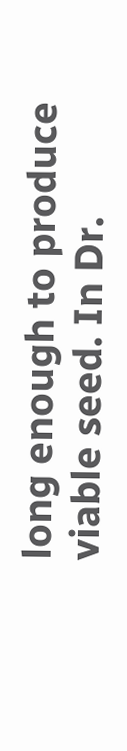long enough to produce viable seed. In Dr.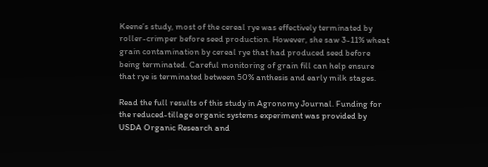Keene’s study, most of the cereal rye was effectively terminated by roller-crimper before seed production. However, she saw 3-11% wheat grain contamination by cereal rye that had produced seed before being terminated. Careful monitoring of grain fill can help ensure that rye is terminated between 50% anthesis and early milk stages.

Read the full results of this study in Agronomy Journal. Funding for the reduced-tillage organic systems experiment was provided by USDA Organic Research and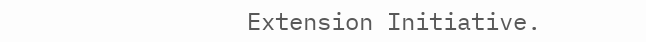Extension Initiative.